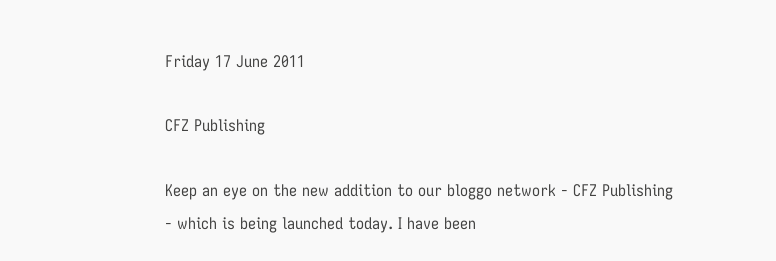Friday 17 June 2011

CFZ Publishing

Keep an eye on the new addition to our bloggo network - CFZ Publishing - which is being launched today. I have been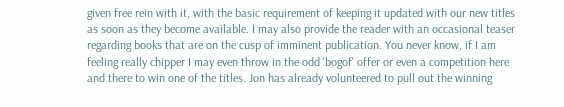given free rein with it, with the basic requirement of keeping it updated with our new titles as soon as they become available. I may also provide the reader with an occasional teaser regarding books that are on the cusp of imminent publication. You never know, if I am feeling really chipper I may even throw in the odd 'bogof' offer or even a competition here and there to win one of the titles. Jon has already volunteered to pull out the winning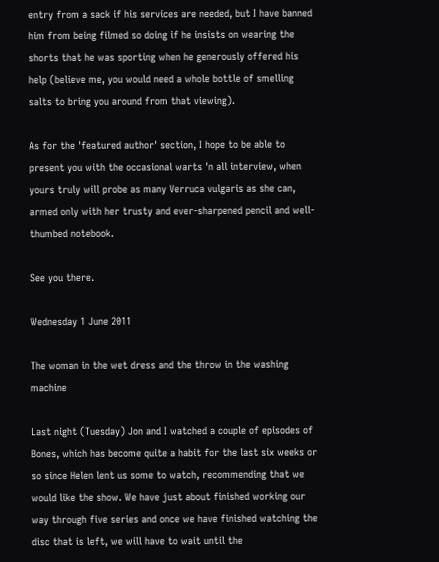entry from a sack if his services are needed, but I have banned him from being filmed so doing if he insists on wearing the shorts that he was sporting when he generously offered his help (believe me, you would need a whole bottle of smelling salts to bring you around from that viewing).

As for the 'featured author' section, I hope to be able to present you with the occasional warts 'n all interview, when yours truly will probe as many Verruca vulgaris as she can, armed only with her trusty and ever-sharpened pencil and well-thumbed notebook.

See you there.

Wednesday 1 June 2011

The woman in the wet dress and the throw in the washing machine

Last night (Tuesday) Jon and I watched a couple of episodes of Bones, which has become quite a habit for the last six weeks or so since Helen lent us some to watch, recommending that we would like the show. We have just about finished working our way through five series and once we have finished watching the disc that is left, we will have to wait until the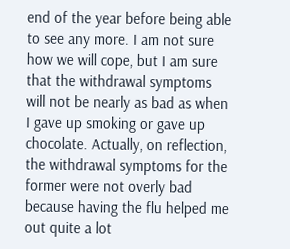end of the year before being able to see any more. I am not sure how we will cope, but I am sure that the withdrawal symptoms will not be nearly as bad as when I gave up smoking or gave up chocolate. Actually, on reflection, the withdrawal symptoms for the former were not overly bad because having the flu helped me out quite a lot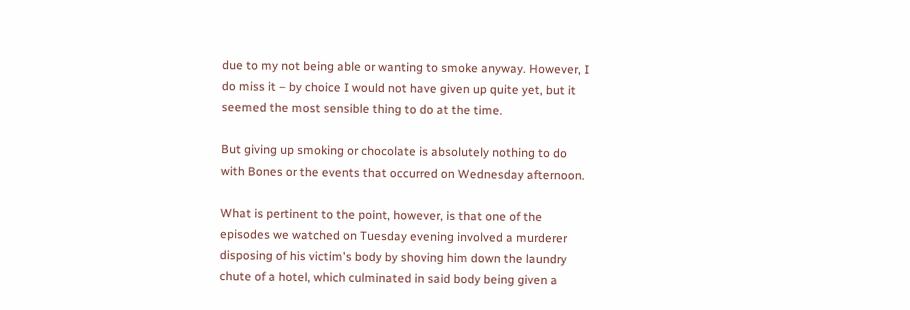due to my not being able or wanting to smoke anyway. However, I do miss it – by choice I would not have given up quite yet, but it seemed the most sensible thing to do at the time.

But giving up smoking or chocolate is absolutely nothing to do with Bones or the events that occurred on Wednesday afternoon.

What is pertinent to the point, however, is that one of the episodes we watched on Tuesday evening involved a murderer disposing of his victim's body by shoving him down the laundry chute of a hotel, which culminated in said body being given a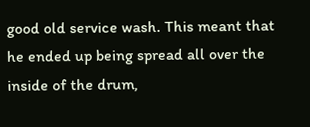good old service wash. This meant that he ended up being spread all over the inside of the drum,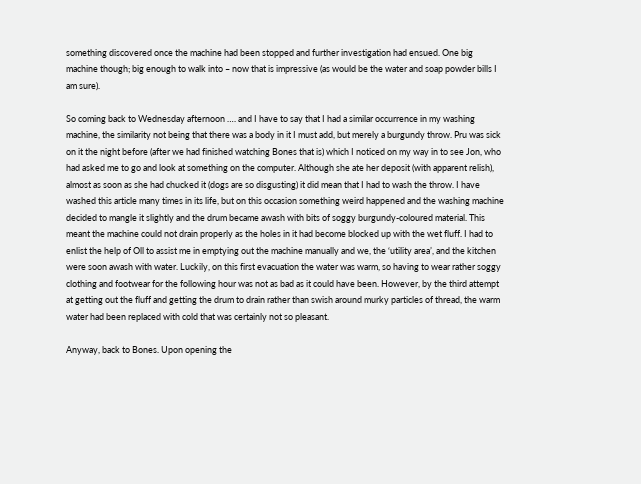something discovered once the machine had been stopped and further investigation had ensued. One big machine though; big enough to walk into – now that is impressive (as would be the water and soap powder bills I am sure).

So coming back to Wednesday afternoon …. and I have to say that I had a similar occurrence in my washing machine, the similarity not being that there was a body in it I must add, but merely a burgundy throw. Pru was sick on it the night before (after we had finished watching Bones that is) which I noticed on my way in to see Jon, who had asked me to go and look at something on the computer. Although she ate her deposit (with apparent relish), almost as soon as she had chucked it (dogs are so disgusting) it did mean that I had to wash the throw. I have washed this article many times in its life, but on this occasion something weird happened and the washing machine decided to mangle it slightly and the drum became awash with bits of soggy burgundy-coloured material. This meant the machine could not drain properly as the holes in it had become blocked up with the wet fluff. I had to enlist the help of Oll to assist me in emptying out the machine manually and we, the ‘utility area’, and the kitchen were soon awash with water. Luckily, on this first evacuation the water was warm, so having to wear rather soggy clothing and footwear for the following hour was not as bad as it could have been. However, by the third attempt at getting out the fluff and getting the drum to drain rather than swish around murky particles of thread, the warm water had been replaced with cold that was certainly not so pleasant.

Anyway, back to Bones. Upon opening the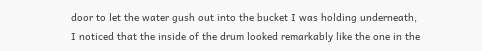door to let the water gush out into the bucket I was holding underneath, I noticed that the inside of the drum looked remarkably like the one in the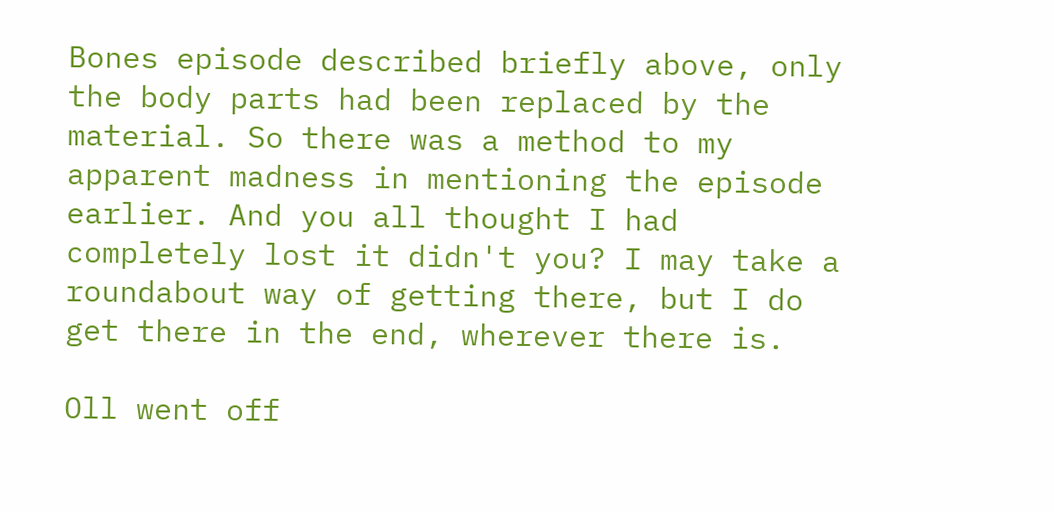Bones episode described briefly above, only the body parts had been replaced by the material. So there was a method to my apparent madness in mentioning the episode earlier. And you all thought I had completely lost it didn't you? I may take a roundabout way of getting there, but I do get there in the end, wherever there is.

Oll went off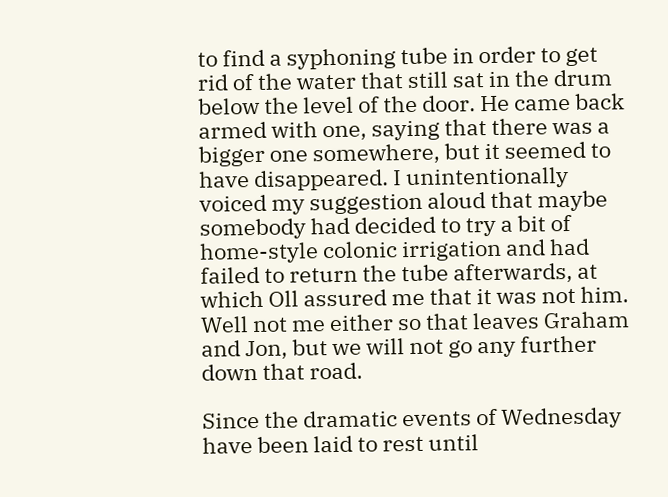to find a syphoning tube in order to get rid of the water that still sat in the drum below the level of the door. He came back armed with one, saying that there was a bigger one somewhere, but it seemed to have disappeared. I unintentionally voiced my suggestion aloud that maybe somebody had decided to try a bit of home-style colonic irrigation and had failed to return the tube afterwards, at which Oll assured me that it was not him. Well not me either so that leaves Graham and Jon, but we will not go any further down that road.

Since the dramatic events of Wednesday have been laid to rest until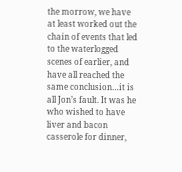the morrow, we have at least worked out the chain of events that led to the waterlogged scenes of earlier, and have all reached the same conclusion…it is all Jon’s fault. It was he who wished to have liver and bacon casserole for dinner,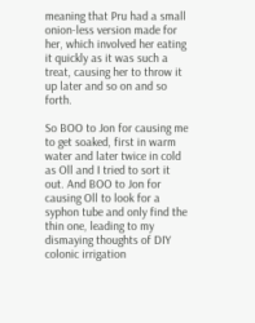meaning that Pru had a small onion-less version made for her, which involved her eating it quickly as it was such a treat, causing her to throw it up later and so on and so forth.

So BOO to Jon for causing me to get soaked, first in warm water and later twice in cold as Oll and I tried to sort it out. And BOO to Jon for causing Oll to look for a syphon tube and only find the thin one, leading to my dismaying thoughts of DIY colonic irrigation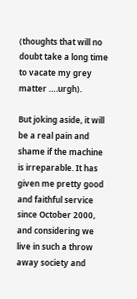(thoughts that will no doubt take a long time to vacate my grey matter ….urgh).

But joking aside, it will be a real pain and shame if the machine is irreparable. It has given me pretty good and faithful service since October 2000, and considering we live in such a throw away society and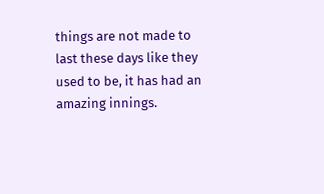things are not made to last these days like they used to be, it has had an amazing innings.